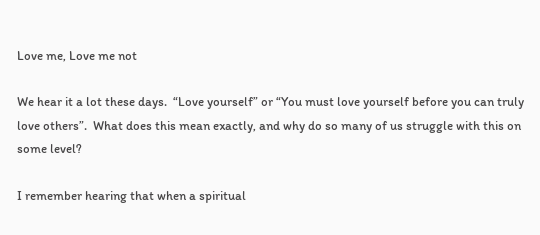Love me, Love me not

We hear it a lot these days.  “Love yourself” or “You must love yourself before you can truly love others”.  What does this mean exactly, and why do so many of us struggle with this on some level?

I remember hearing that when a spiritual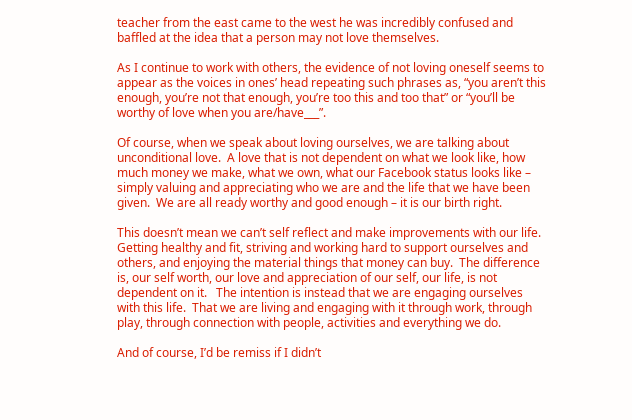teacher from the east came to the west he was incredibly confused and baffled at the idea that a person may not love themselves.

As I continue to work with others, the evidence of not loving oneself seems to appear as the voices in ones’ head repeating such phrases as, “you aren’t this enough, you’re not that enough, you’re too this and too that” or “you’ll be worthy of love when you are/have___”.

Of course, when we speak about loving ourselves, we are talking about unconditional love.  A love that is not dependent on what we look like, how much money we make, what we own, what our Facebook status looks like – simply valuing and appreciating who we are and the life that we have been given.  We are all ready worthy and good enough – it is our birth right.

This doesn’t mean we can’t self reflect and make improvements with our life.  Getting healthy and fit, striving and working hard to support ourselves and others, and enjoying the material things that money can buy.  The difference is, our self worth, our love and appreciation of our self, our life, is not dependent on it.   The intention is instead that we are engaging ourselves with this life.  That we are living and engaging with it through work, through play, through connection with people, activities and everything we do.

And of course, I’d be remiss if I didn’t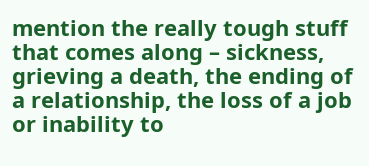mention the really tough stuff that comes along – sickness, grieving a death, the ending of a relationship, the loss of a job or inability to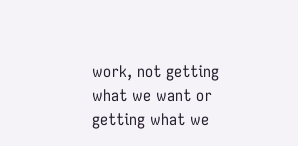work, not getting what we want or getting what we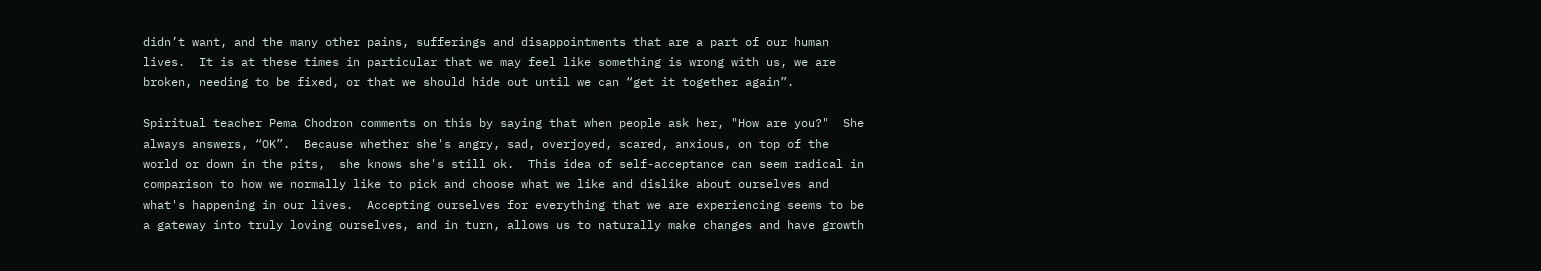didn’t want, and the many other pains, sufferings and disappointments that are a part of our human lives.  It is at these times in particular that we may feel like something is wrong with us, we are broken, needing to be fixed, or that we should hide out until we can “get it together again”.

Spiritual teacher Pema Chodron comments on this by saying that when people ask her, "How are you?"  She   always answers, “OK”.  Because whether she's angry, sad, overjoyed, scared, anxious, on top of the world or down in the pits,  she knows she's still ok.  This idea of self-acceptance can seem radical in comparison to how we normally like to pick and choose what we like and dislike about ourselves and what's happening in our lives.  Accepting ourselves for everything that we are experiencing seems to be a gateway into truly loving ourselves, and in turn, allows us to naturally make changes and have growth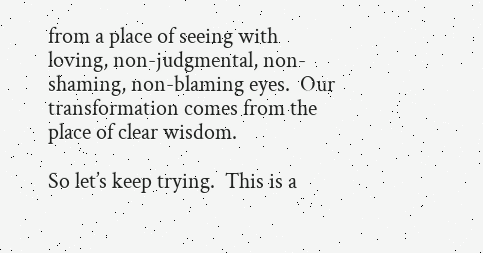from a place of seeing with loving, non-judgmental, non-shaming, non-blaming eyes.  Our transformation comes from the place of clear wisdom.

So let’s keep trying.  This is a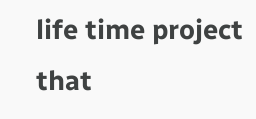life time project that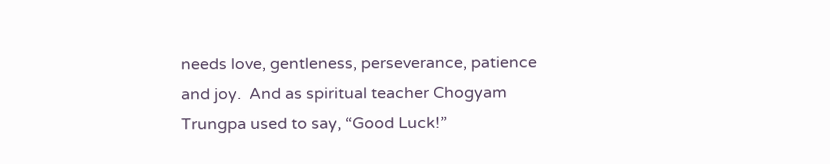needs love, gentleness, perseverance, patience and joy.  And as spiritual teacher Chogyam Trungpa used to say, “Good Luck!”